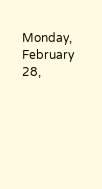Monday, February 28,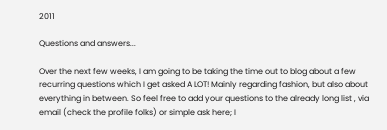2011

Questions and answers...

Over the next few weeks, I am going to be taking the time out to blog about a few recurring questions which I get asked A LOT! Mainly regarding fashion, but also about everything in between. So feel free to add your questions to the already long list , via email (check the profile folks) or simple ask here; I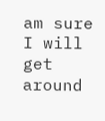am sure I will get around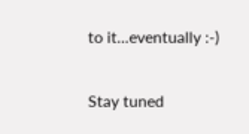to it...eventually :-)

Stay tuned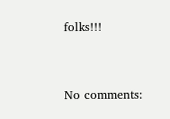folks!!!


No comments: